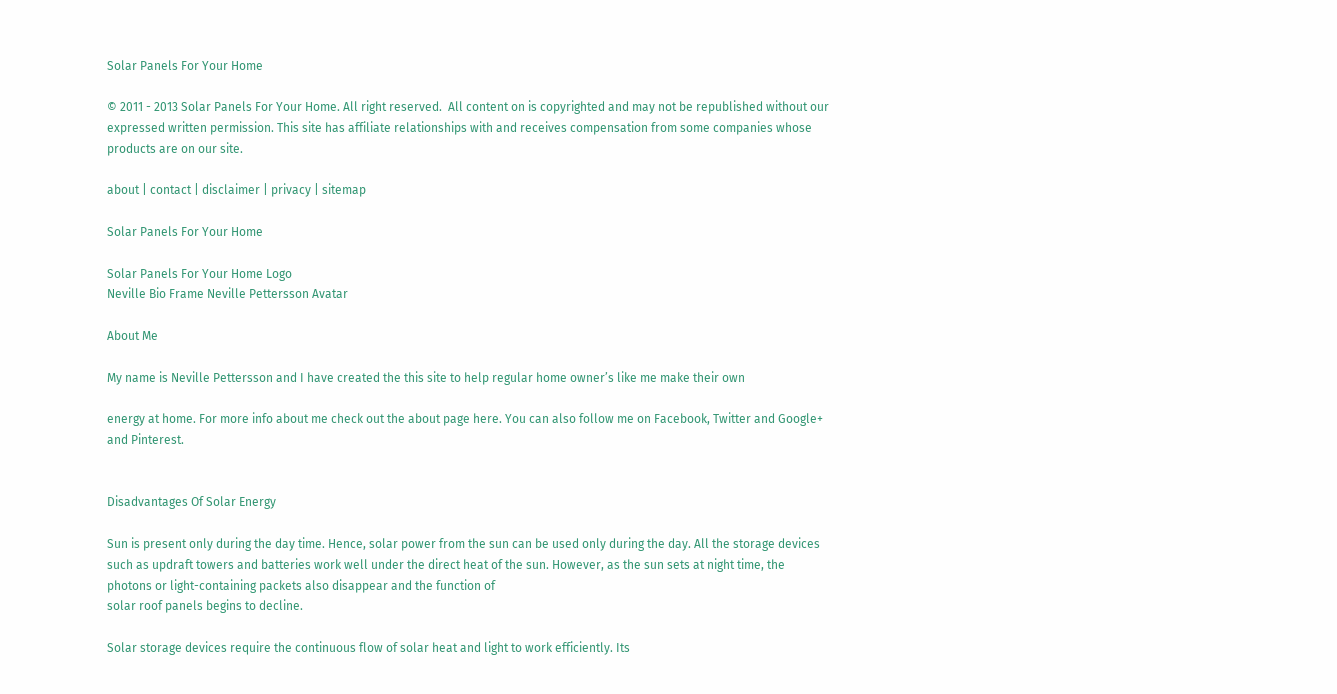Solar Panels For Your Home

© 2011 - 2013 Solar Panels For Your Home. All right reserved.  All content on is copyrighted and may not be republished without our expressed written permission. This site has affiliate relationships with and receives compensation from some companies whose products are on our site.

about | contact | disclaimer | privacy | sitemap

Solar Panels For Your Home

Solar Panels For Your Home Logo
Neville Bio Frame Neville Pettersson Avatar

About Me

My name is Neville Pettersson and I have created the this site to help regular home owner’s like me make their own

energy at home. For more info about me check out the about page here. You can also follow me on Facebook, Twitter and Google+ and Pinterest.


Disadvantages Of Solar Energy

Sun is present only during the day time. Hence, solar power from the sun can be used only during the day. All the storage devices such as updraft towers and batteries work well under the direct heat of the sun. However, as the sun sets at night time, the photons or light-containing packets also disappear and the function of
solar roof panels begins to decline.

Solar storage devices require the continuous flow of solar heat and light to work efficiently. Its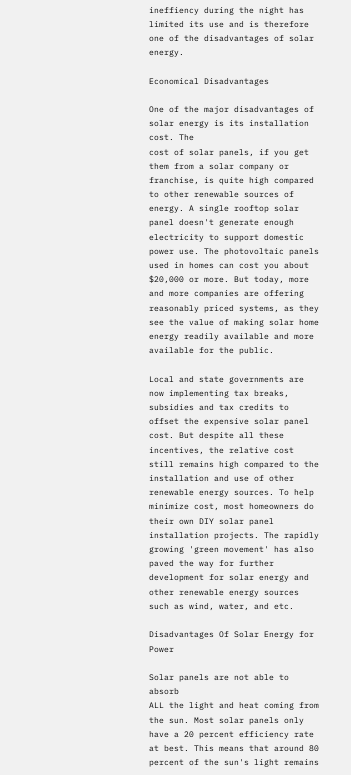ineffiency during the night has limited its use and is therefore one of the disadvantages of solar energy.

Economical Disadvantages

One of the major disadvantages of solar energy is its installation cost. The
cost of solar panels, if you get them from a solar company or franchise, is quite high compared to other renewable sources of energy. A single rooftop solar panel doesn't generate enough electricity to support domestic power use. The photovoltaic panels used in homes can cost you about $20,000 or more. But today, more and more companies are offering reasonably priced systems, as they see the value of making solar home energy readily available and more available for the public.

Local and state governments are now implementing tax breaks, subsidies and tax credits to offset the expensive solar panel cost. But despite all these incentives, the relative cost still remains high compared to the installation and use of other renewable energy sources. To help minimize cost, most homeowners do their own DIY solar panel installation projects. The rapidly growing 'green movement' has also paved the way for further development for solar energy and other renewable energy sources such as wind, water, and etc.

Disadvantages Of Solar Energy for Power

Solar panels are not able to absorb
ALL the light and heat coming from the sun. Most solar panels only have a 20 percent efficiency rate at best. This means that around 80 percent of the sun's light remains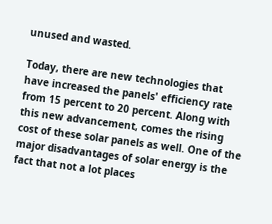unused and wasted.

Today, there are new technologies that have increased the panels' efficiency rate from 15 percent to 20 percent. Along with this new advancement, comes the rising cost of these solar panels as well. One of the major disadvantages of solar energy is the fact that not a lot places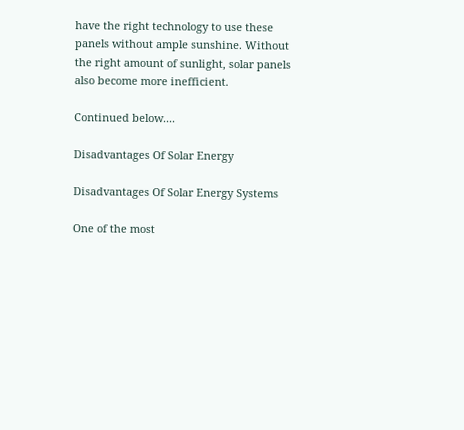have the right technology to use these panels without ample sunshine. Without the right amount of sunlight, solar panels also become more inefficient.

Continued below....

Disadvantages Of Solar Energy

Disadvantages Of Solar Energy Systems

One of the most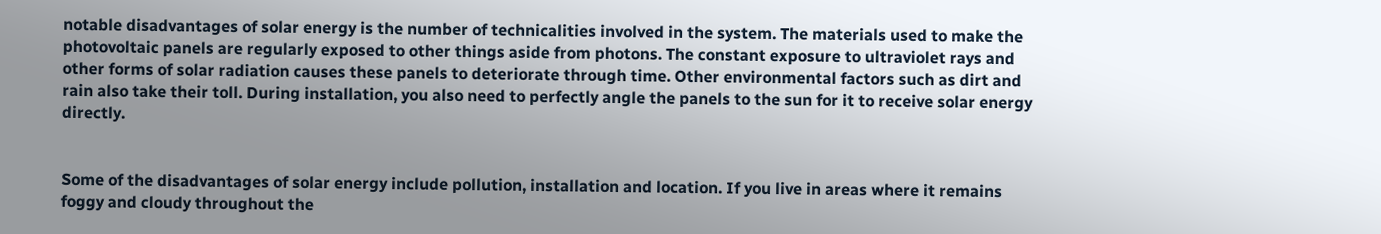notable disadvantages of solar energy is the number of technicalities involved in the system. The materials used to make the photovoltaic panels are regularly exposed to other things aside from photons. The constant exposure to ultraviolet rays and other forms of solar radiation causes these panels to deteriorate through time. Other environmental factors such as dirt and rain also take their toll. During installation, you also need to perfectly angle the panels to the sun for it to receive solar energy directly.


Some of the disadvantages of solar energy include pollution, installation and location. If you live in areas where it remains foggy and cloudy throughout the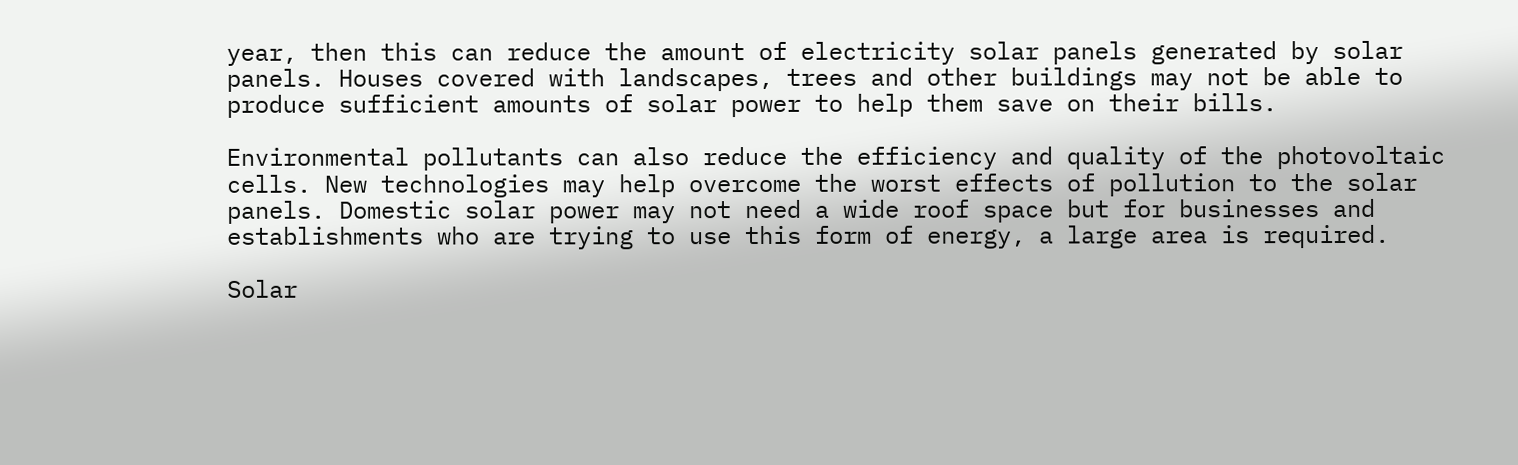year, then this can reduce the amount of electricity solar panels generated by solar panels. Houses covered with landscapes, trees and other buildings may not be able to produce sufficient amounts of solar power to help them save on their bills.

Environmental pollutants can also reduce the efficiency and quality of the photovoltaic cells. New technologies may help overcome the worst effects of pollution to the solar panels. Domestic solar power may not need a wide roof space but for businesses and establishments who are trying to use this form of energy, a large area is required.

Solar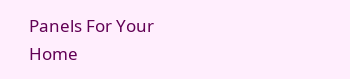Panels For Your Home